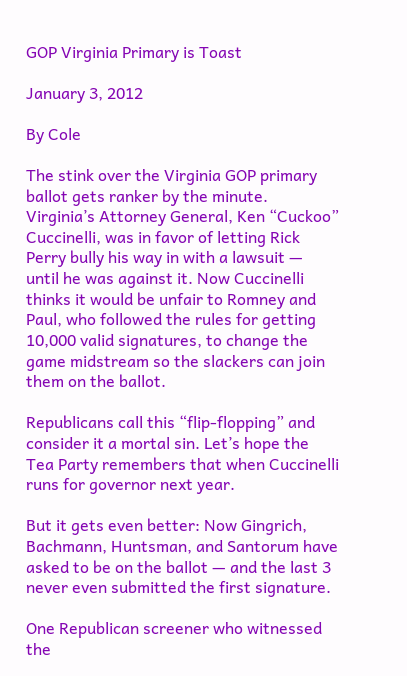GOP Virginia Primary is Toast

January 3, 2012

By Cole

The stink over the Virginia GOP primary ballot gets ranker by the minute. Virginia’s Attorney General, Ken “Cuckoo” Cuccinelli, was in favor of letting Rick Perry bully his way in with a lawsuit — until he was against it. Now Cuccinelli thinks it would be unfair to Romney and Paul, who followed the rules for getting 10,000 valid signatures, to change the game midstream so the slackers can join them on the ballot.

Republicans call this “flip-flopping” and consider it a mortal sin. Let’s hope the Tea Party remembers that when Cuccinelli runs for governor next year.

But it gets even better: Now Gingrich, Bachmann, Huntsman, and Santorum have asked to be on the ballot — and the last 3 never even submitted the first signature.

One Republican screener who witnessed the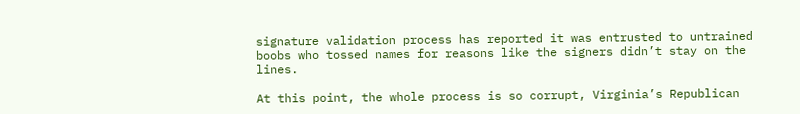signature validation process has reported it was entrusted to untrained boobs who tossed names for reasons like the signers didn’t stay on the lines.

At this point, the whole process is so corrupt, Virginia’s Republican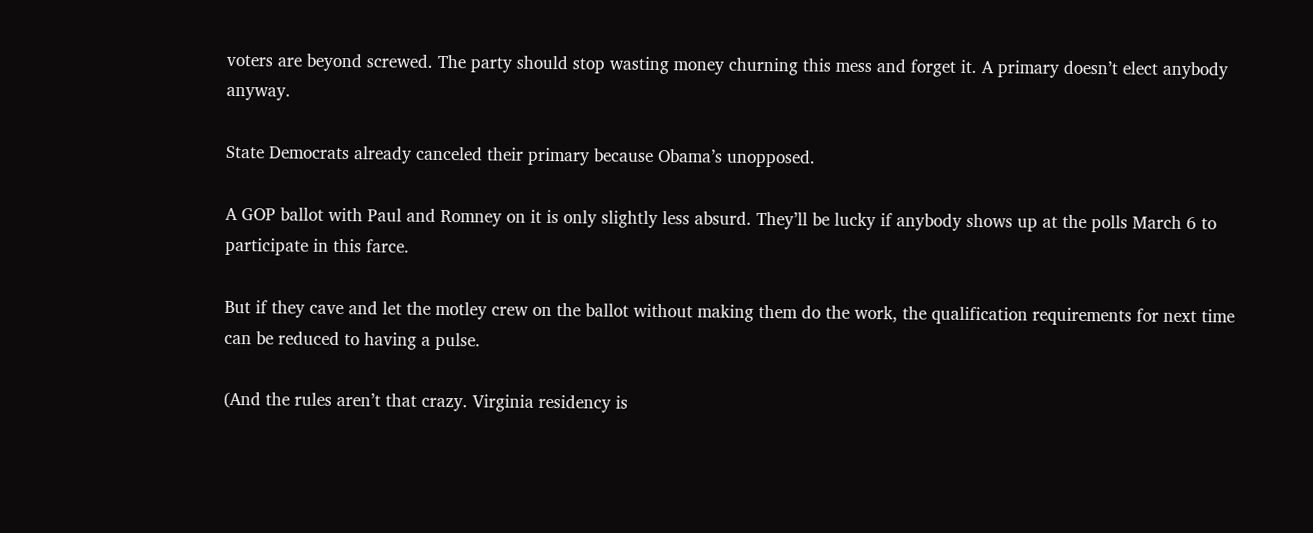voters are beyond screwed. The party should stop wasting money churning this mess and forget it. A primary doesn’t elect anybody anyway.

State Democrats already canceled their primary because Obama’s unopposed.

A GOP ballot with Paul and Romney on it is only slightly less absurd. They’ll be lucky if anybody shows up at the polls March 6 to participate in this farce.

But if they cave and let the motley crew on the ballot without making them do the work, the qualification requirements for next time can be reduced to having a pulse.

(And the rules aren’t that crazy. Virginia residency is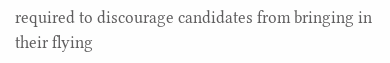required to discourage candidates from bringing in their flying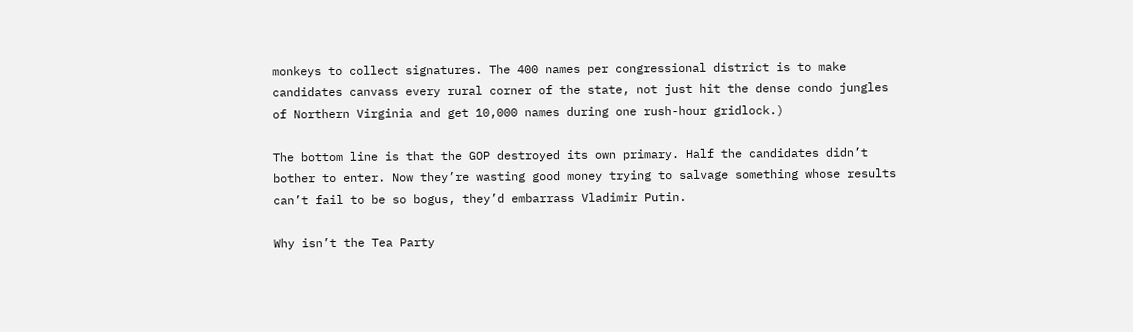monkeys to collect signatures. The 400 names per congressional district is to make candidates canvass every rural corner of the state, not just hit the dense condo jungles of Northern Virginia and get 10,000 names during one rush-hour gridlock.)

The bottom line is that the GOP destroyed its own primary. Half the candidates didn’t bother to enter. Now they’re wasting good money trying to salvage something whose results can’t fail to be so bogus, they’d embarrass Vladimir Putin.

Why isn’t the Tea Party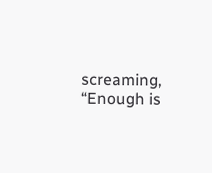screaming, “Enough is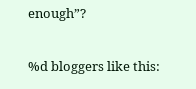enough”?

%d bloggers like this: